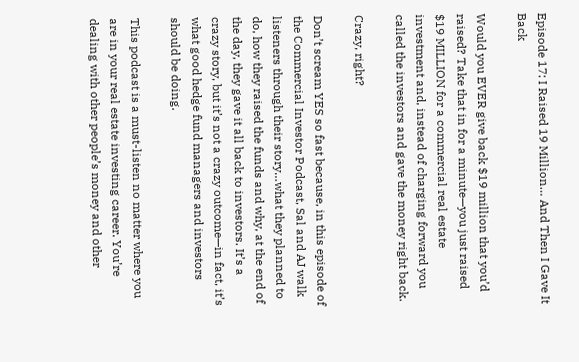Episode 17: I Raised 19 Million… And Then I Gave It Back

Would you EVER give back $19 million that you’d raised? Take that in for a minute—you just raised $19 MILLION for a commercial real estate investment and, instead of charging forward you called the investors and gave the money right back.

Crazy, right?

Don’t scream YES so fast because, in this episode of the Commercial Investor Podcast, Sal and AJ walk listeners through their story…what they planned to do, how they raised the funds and why, at the end of the day, they gave it all back to investors. It’s a crazy story, but it’s not a crazy outcome—in fact, it’s what good hedge fund managers and investors should be doing.

This podcast is a must-listen no matter where you are in your real estate investing career. You’re dealing with other people’s money and other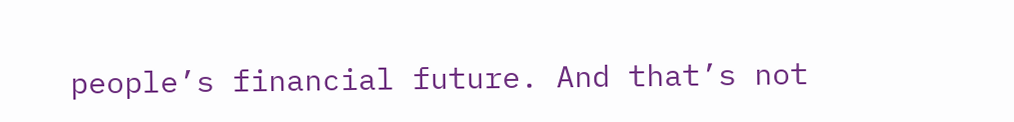people’s financial future. And that’s not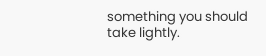something you should take lightly.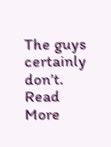The guys certainly don’t. Read More